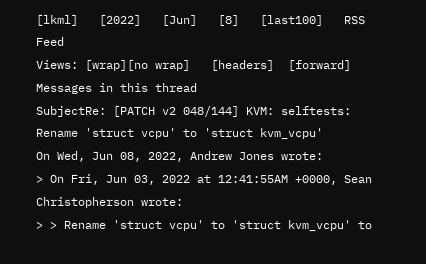[lkml]   [2022]   [Jun]   [8]   [last100]   RSS Feed
Views: [wrap][no wrap]   [headers]  [forward]
Messages in this thread
SubjectRe: [PATCH v2 048/144] KVM: selftests: Rename 'struct vcpu' to 'struct kvm_vcpu'
On Wed, Jun 08, 2022, Andrew Jones wrote:
> On Fri, Jun 03, 2022 at 12:41:55AM +0000, Sean Christopherson wrote:
> > Rename 'struct vcpu' to 'struct kvm_vcpu' to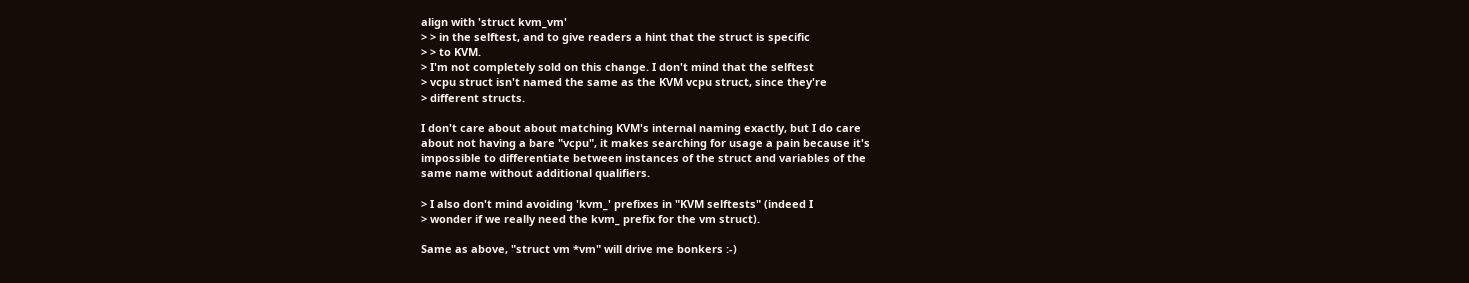align with 'struct kvm_vm'
> > in the selftest, and to give readers a hint that the struct is specific
> > to KVM.
> I'm not completely sold on this change. I don't mind that the selftest
> vcpu struct isn't named the same as the KVM vcpu struct, since they're
> different structs.

I don't care about about matching KVM's internal naming exactly, but I do care
about not having a bare "vcpu", it makes searching for usage a pain because it's
impossible to differentiate between instances of the struct and variables of the
same name without additional qualifiers.

> I also don't mind avoiding 'kvm_' prefixes in "KVM selftests" (indeed I
> wonder if we really need the kvm_ prefix for the vm struct).

Same as above, "struct vm *vm" will drive me bonkers :-)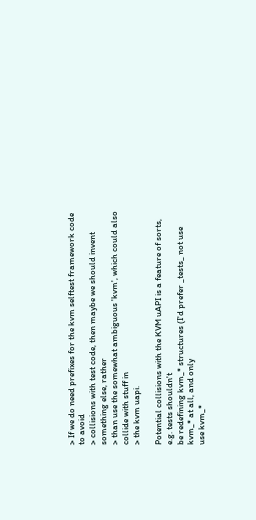> If we do need prefixes for the kvm selftest framework code to avoid
> collisions with test code, then maybe we should invent something else, rather
> than use the somewhat ambiguous 'kvm', which could also collide with stuff in
> the kvm uapi.

Potential collisions with the KVM uAPI is a feature of sorts, e.g. tests shouldn't
be redefining kvm_* structures (I'd prefer _tests_ not use kvm_* at all, and only
use kvm_*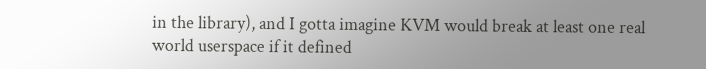in the library), and I gotta imagine KVM would break at least one real
world userspace if it defined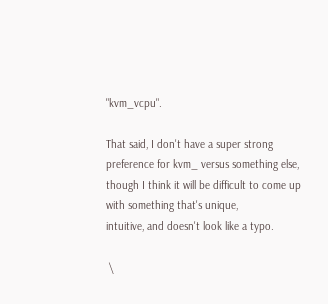"kvm_vcpu".

That said, I don't have a super strong preference for kvm_ versus something else,
though I think it will be difficult to come up with something that's unique,
intuitive, and doesn't look like a typo.

 \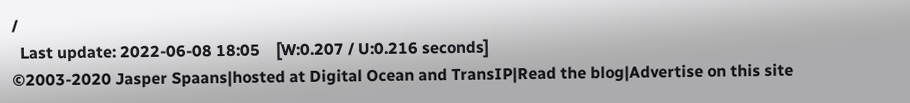/
  Last update: 2022-06-08 18:05    [W:0.207 / U:0.216 seconds]
©2003-2020 Jasper Spaans|hosted at Digital Ocean and TransIP|Read the blog|Advertise on this site